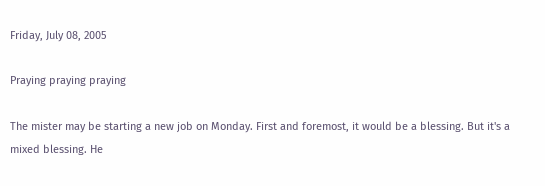Friday, July 08, 2005

Praying praying praying

The mister may be starting a new job on Monday. First and foremost, it would be a blessing. But it's a mixed blessing. He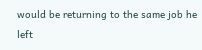would be returning to the same job he left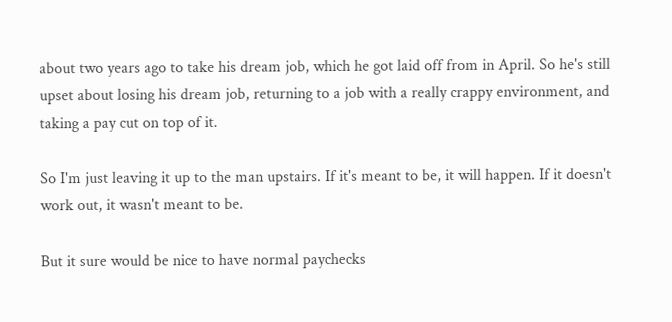about two years ago to take his dream job, which he got laid off from in April. So he's still upset about losing his dream job, returning to a job with a really crappy environment, and taking a pay cut on top of it.

So I'm just leaving it up to the man upstairs. If it's meant to be, it will happen. If it doesn't work out, it wasn't meant to be.

But it sure would be nice to have normal paychecks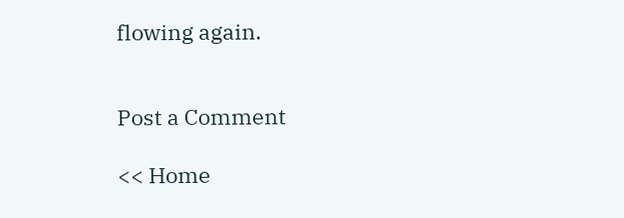flowing again.


Post a Comment

<< Home